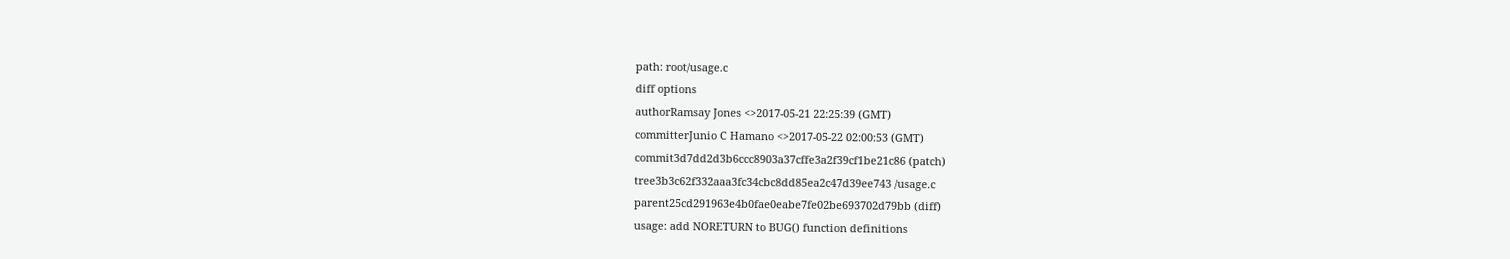path: root/usage.c
diff options
authorRamsay Jones <>2017-05-21 22:25:39 (GMT)
committerJunio C Hamano <>2017-05-22 02:00:53 (GMT)
commit3d7dd2d3b6ccc8903a37cffe3a2f39cf1be21c86 (patch)
tree3b3c62f332aaa3fc34cbc8dd85ea2c47d39ee743 /usage.c
parent25cd291963e4b0fae0eabe7fe02be693702d79bb (diff)
usage: add NORETURN to BUG() function definitions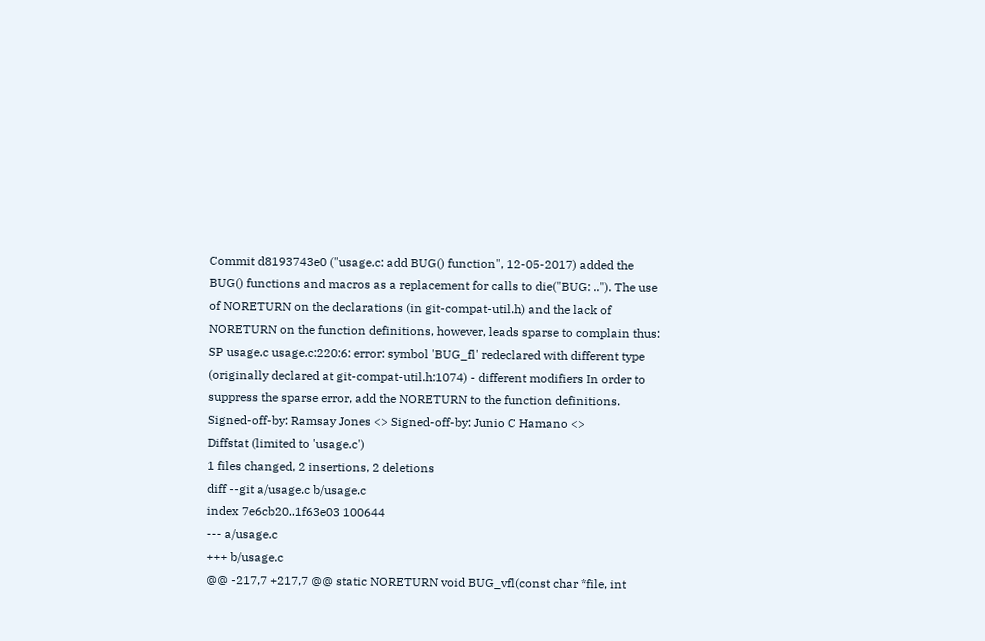Commit d8193743e0 ("usage.c: add BUG() function", 12-05-2017) added the BUG() functions and macros as a replacement for calls to die("BUG: .."). The use of NORETURN on the declarations (in git-compat-util.h) and the lack of NORETURN on the function definitions, however, leads sparse to complain thus: SP usage.c usage.c:220:6: error: symbol 'BUG_fl' redeclared with different type (originally declared at git-compat-util.h:1074) - different modifiers In order to suppress the sparse error, add the NORETURN to the function definitions. Signed-off-by: Ramsay Jones <> Signed-off-by: Junio C Hamano <>
Diffstat (limited to 'usage.c')
1 files changed, 2 insertions, 2 deletions
diff --git a/usage.c b/usage.c
index 7e6cb20..1f63e03 100644
--- a/usage.c
+++ b/usage.c
@@ -217,7 +217,7 @@ static NORETURN void BUG_vfl(const char *file, int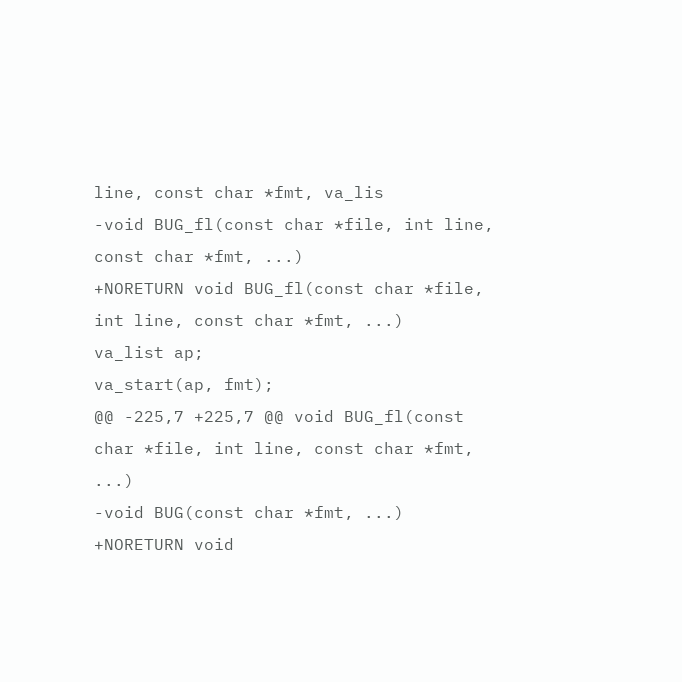line, const char *fmt, va_lis
-void BUG_fl(const char *file, int line, const char *fmt, ...)
+NORETURN void BUG_fl(const char *file, int line, const char *fmt, ...)
va_list ap;
va_start(ap, fmt);
@@ -225,7 +225,7 @@ void BUG_fl(const char *file, int line, const char *fmt, ...)
-void BUG(const char *fmt, ...)
+NORETURN void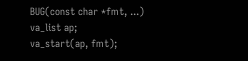BUG(const char *fmt, ...)
va_list ap;
va_start(ap, fmt);